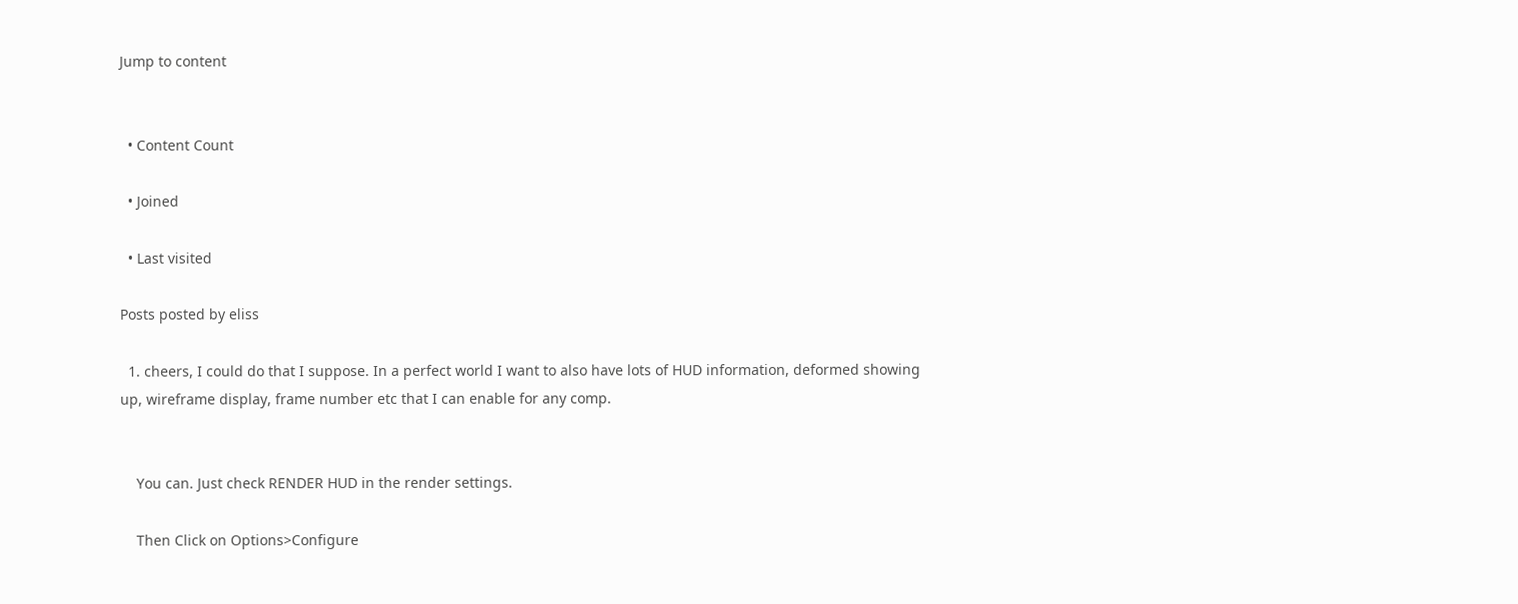Jump to content


  • Content Count

  • Joined

  • Last visited

Posts posted by eliss

  1. cheers, I could do that I suppose. In a perfect world I want to also have lots of HUD information, deformed showing up, wireframe display, frame number etc that I can enable for any comp.


    You can. Just check RENDER HUD in the render settings.

    Then Click on Options>Configure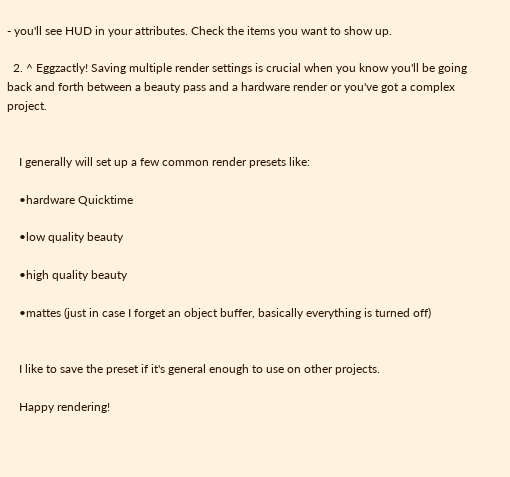- you'll see HUD in your attributes. Check the items you want to show up.

  2. ^ Eggzactly! Saving multiple render settings is crucial when you know you'll be going back and forth between a beauty pass and a hardware render or you've got a complex project.


    I generally will set up a few common render presets like:

    •hardware Quicktime

    •low quality beauty

    •high quality beauty

    •mattes (just in case I forget an object buffer, basically everything is turned off)


    I like to save the preset if it's general enough to use on other projects.

    Happy rendering!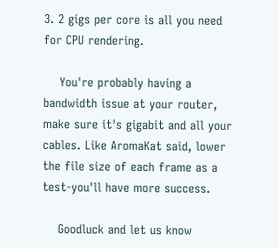3. 2 gigs per core is all you need for CPU rendering.

    You're probably having a bandwidth issue at your router, make sure it's gigabit and all your cables. Like AromaKat said, lower the file size of each frame as a test-you'll have more success.

    Goodluck and let us know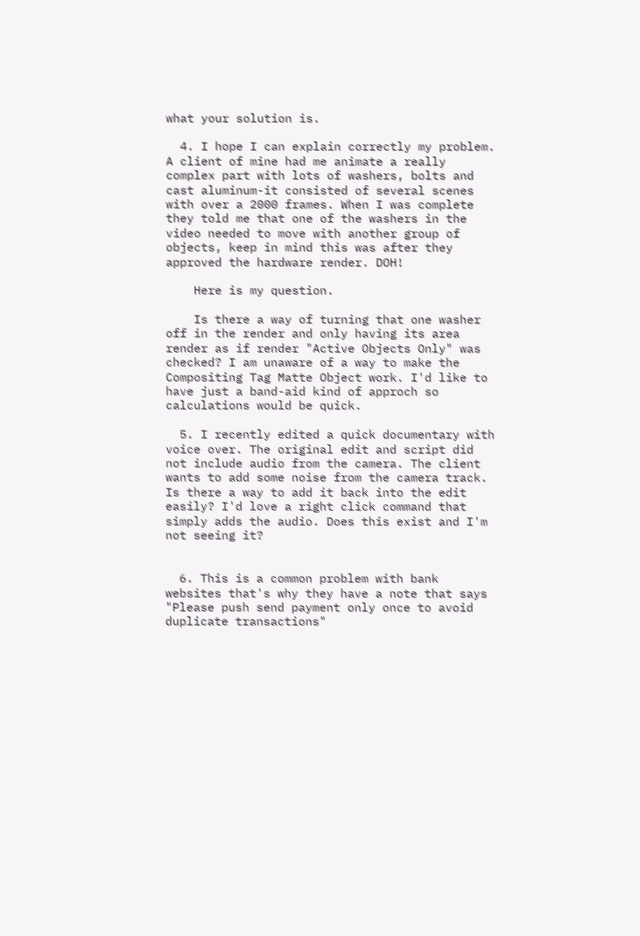what your solution is.

  4. I hope I can explain correctly my problem. A client of mine had me animate a really complex part with lots of washers, bolts and cast aluminum-it consisted of several scenes with over a 2000 frames. When I was complete they told me that one of the washers in the video needed to move with another group of objects, keep in mind this was after they approved the hardware render. DOH!

    Here is my question.

    Is there a way of turning that one washer off in the render and only having its area render as if render "Active Objects Only" was checked? I am unaware of a way to make the Compositing Tag Matte Object work. I'd like to have just a band-aid kind of approch so calculations would be quick.

  5. I recently edited a quick documentary with voice over. The original edit and script did not include audio from the camera. The client wants to add some noise from the camera track. Is there a way to add it back into the edit easily? I'd love a right click command that simply adds the audio. Does this exist and I'm not seeing it?


  6. This is a common problem with bank websites that's why they have a note that says "Please push send payment only once to avoid duplicate transactions"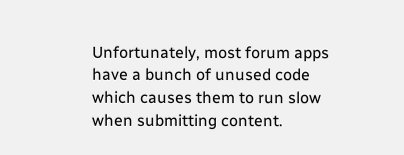Unfortunately, most forum apps have a bunch of unused code which causes them to run slow when submitting content.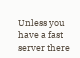Unless you have a fast server there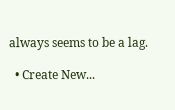always seems to be a lag.

  • Create New...